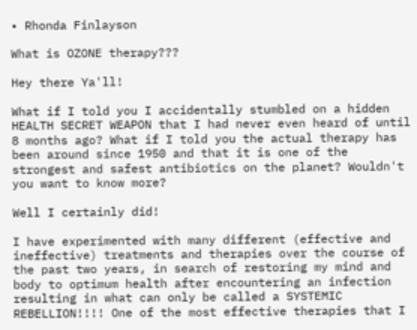• Rhonda Finlayson

What is OZONE therapy???

Hey there Ya'll!

What if I told you I accidentally stumbled on a hidden HEALTH SECRET WEAPON that I had never even heard of until 8 months ago? What if I told you the actual therapy has been around since 1950 and that it is one of the strongest and safest antibiotics on the planet? Wouldn't you want to know more?

Well I certainly did!

I have experimented with many different (effective and ineffective) treatments and therapies over the course of the past two years, in search of restoring my mind and body to optimum health after encountering an infection resulting in what can only be called a SYSTEMIC REBELLION!!!! One of the most effective therapies that I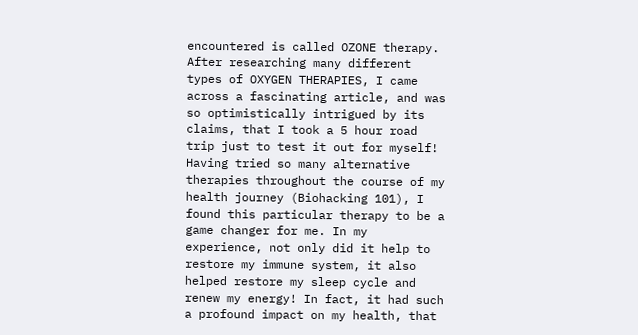encountered is called OZONE therapy. After researching many different types of OXYGEN THERAPIES, I came across a fascinating article, and was so optimistically intrigued by its claims, that I took a 5 hour road trip just to test it out for myself! Having tried so many alternative therapies throughout the course of my health journey (Biohacking 101), I found this particular therapy to be a game changer for me. In my experience, not only did it help to restore my immune system, it also helped restore my sleep cycle and renew my energy! In fact, it had such a profound impact on my health, that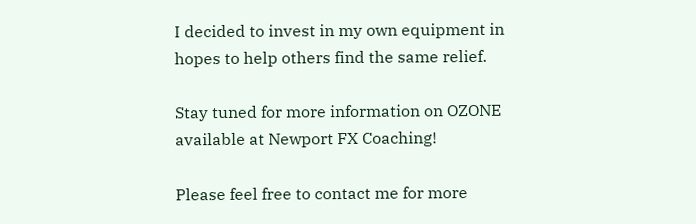I decided to invest in my own equipment in hopes to help others find the same relief.

Stay tuned for more information on OZONE available at Newport FX Coaching!

Please feel free to contact me for more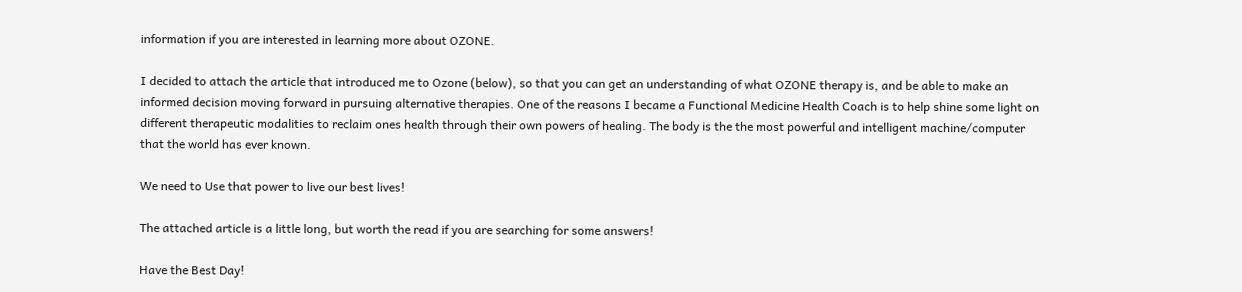information if you are interested in learning more about OZONE.

I decided to attach the article that introduced me to Ozone (below), so that you can get an understanding of what OZONE therapy is, and be able to make an informed decision moving forward in pursuing alternative therapies. One of the reasons I became a Functional Medicine Health Coach is to help shine some light on different therapeutic modalities to reclaim ones health through their own powers of healing. The body is the the most powerful and intelligent machine/computer that the world has ever known.

We need to Use that power to live our best lives!

The attached article is a little long, but worth the read if you are searching for some answers!

Have the Best Day!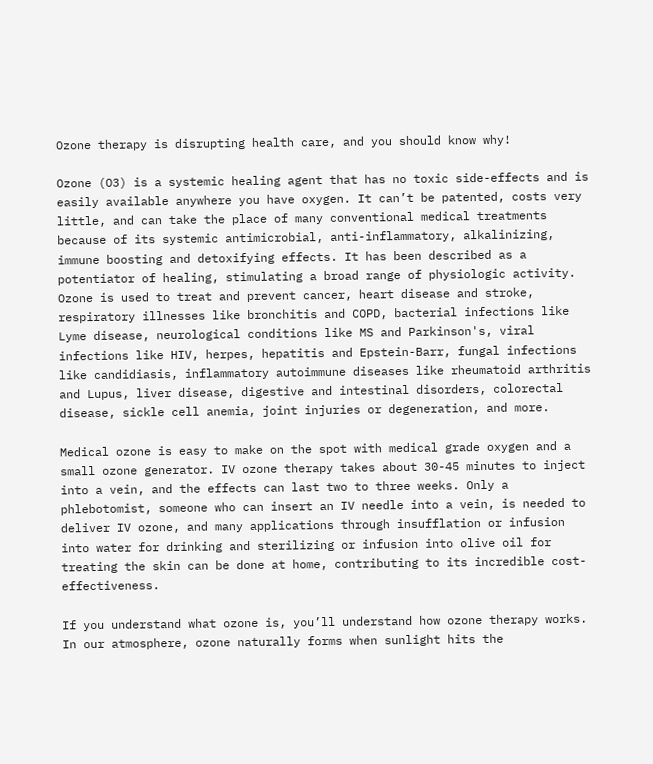Ozone therapy is disrupting health care, and you should know why!

Ozone (O3) is a systemic healing agent that has no toxic side-effects and is easily available anywhere you have oxygen. It can’t be patented, costs very little, and can take the place of many conventional medical treatments because of its systemic antimicrobial, anti-inflammatory, alkalinizing, immune boosting and detoxifying effects. It has been described as a potentiator of healing, stimulating a broad range of physiologic activity.  Ozone is used to treat and prevent cancer, heart disease and stroke, respiratory illnesses like bronchitis and COPD, bacterial infections like Lyme disease, neurological conditions like MS and Parkinson's, viral infections like HIV, herpes, hepatitis and Epstein-Barr, fungal infections like candidiasis, inflammatory autoimmune diseases like rheumatoid arthritis and Lupus, liver disease, digestive and intestinal disorders, colorectal disease, sickle cell anemia, joint injuries or degeneration, and more.

Medical ozone is easy to make on the spot with medical grade oxygen and a small ozone generator. IV ozone therapy takes about 30-45 minutes to inject into a vein, and the effects can last two to three weeks. Only a phlebotomist, someone who can insert an IV needle into a vein, is needed to deliver IV ozone, and many applications through insufflation or infusion into water for drinking and sterilizing or infusion into olive oil for treating the skin can be done at home, contributing to its incredible cost-effectiveness.

If you understand what ozone is, you’ll understand how ozone therapy works. In our atmosphere, ozone naturally forms when sunlight hits the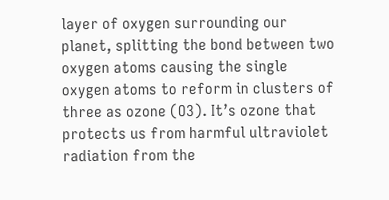layer of oxygen surrounding our planet, splitting the bond between two oxygen atoms causing the single oxygen atoms to reform in clusters of three as ozone (O3). It’s ozone that protects us from harmful ultraviolet radiation from the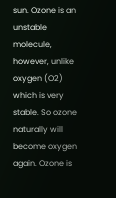sun. Ozone is an unstable molecule, however, unlike oxygen (O2) which is very stable. So ozone naturally will become oxygen again. Ozone is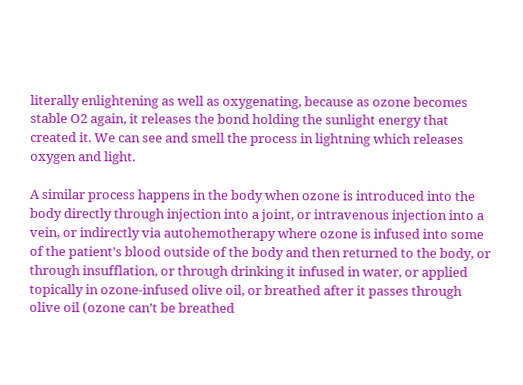literally enlightening as well as oxygenating, because as ozone becomes stable O2 again, it releases the bond holding the sunlight energy that created it. We can see and smell the process in lightning which releases oxygen and light.

A similar process happens in the body when ozone is introduced into the body directly through injection into a joint, or intravenous injection into a vein, or indirectly via autohemotherapy where ozone is infused into some of the patient’s blood outside of the body and then returned to the body, or through insufflation, or through drinking it infused in water, or applied topically in ozone-infused olive oil, or breathed after it passes through olive oil (ozone can’t be breathed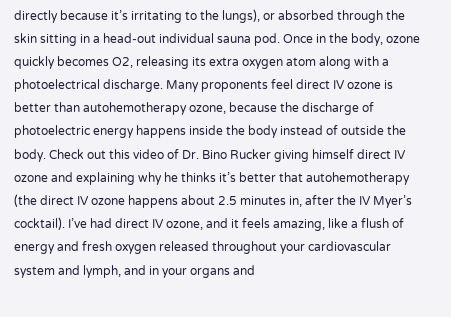directly because it’s irritating to the lungs), or absorbed through the skin sitting in a head-out individual sauna pod. Once in the body, ozone quickly becomes O2, releasing its extra oxygen atom along with a photoelectrical discharge. Many proponents feel direct IV ozone is better than autohemotherapy ozone, because the discharge of photoelectric energy happens inside the body instead of outside the body. Check out this video of Dr. Bino Rucker giving himself direct IV ozone and explaining why he thinks it’s better that autohemotherapy (the direct IV ozone happens about 2.5 minutes in, after the IV Myer’s cocktail). I’ve had direct IV ozone, and it feels amazing, like a flush of energy and fresh oxygen released throughout your cardiovascular system and lymph, and in your organs and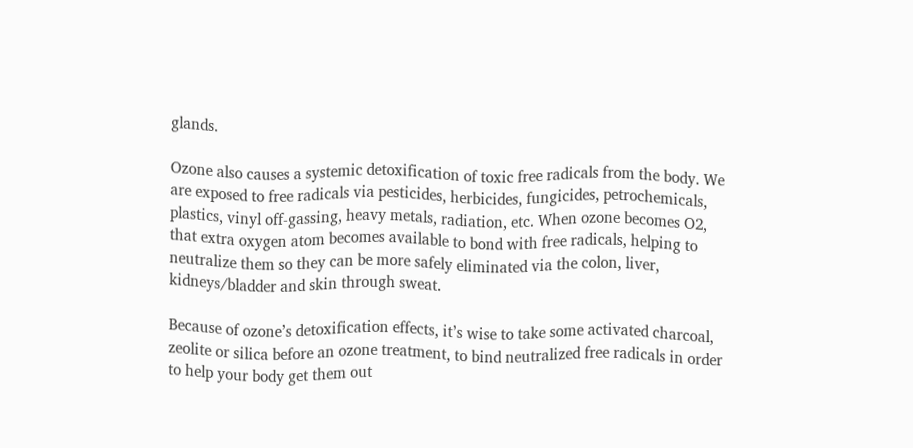glands.

Ozone also causes a systemic detoxification of toxic free radicals from the body. We are exposed to free radicals via pesticides, herbicides, fungicides, petrochemicals, plastics, vinyl off-gassing, heavy metals, radiation, etc. When ozone becomes O2, that extra oxygen atom becomes available to bond with free radicals, helping to neutralize them so they can be more safely eliminated via the colon, liver, kidneys/bladder and skin through sweat.

Because of ozone’s detoxification effects, it’s wise to take some activated charcoal, zeolite or silica before an ozone treatment, to bind neutralized free radicals in order to help your body get them out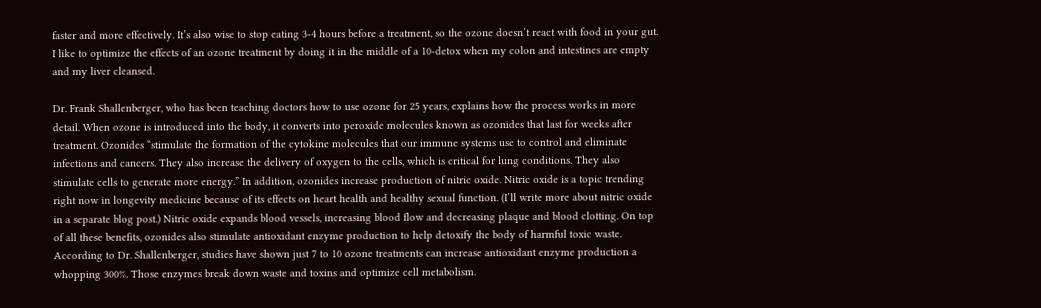faster and more effectively. It’s also wise to stop eating 3-4 hours before a treatment, so the ozone doesn’t react with food in your gut. I like to optimize the effects of an ozone treatment by doing it in the middle of a 10-detox when my colon and intestines are empty and my liver cleansed.

Dr. Frank Shallenberger, who has been teaching doctors how to use ozone for 25 years, explains how the process works in more detail. When ozone is introduced into the body, it converts into peroxide molecules known as ozonides that last for weeks after treatment. Ozonides “stimulate the formation of the cytokine molecules that our immune systems use to control and eliminate infections and cancers. They also increase the delivery of oxygen to the cells, which is critical for lung conditions. They also stimulate cells to generate more energy.” In addition, ozonides increase production of nitric oxide. Nitric oxide is a topic trending right now in longevity medicine because of its effects on heart health and healthy sexual function. (I’ll write more about nitric oxide in a separate blog post.) Nitric oxide expands blood vessels, increasing blood flow and decreasing plaque and blood clotting. On top of all these benefits, ozonides also stimulate antioxidant enzyme production to help detoxify the body of harmful toxic waste. According to Dr. Shallenberger, studies have shown just 7 to 10 ozone treatments can increase antioxidant enzyme production a whopping 300%. Those enzymes break down waste and toxins and optimize cell metabolism.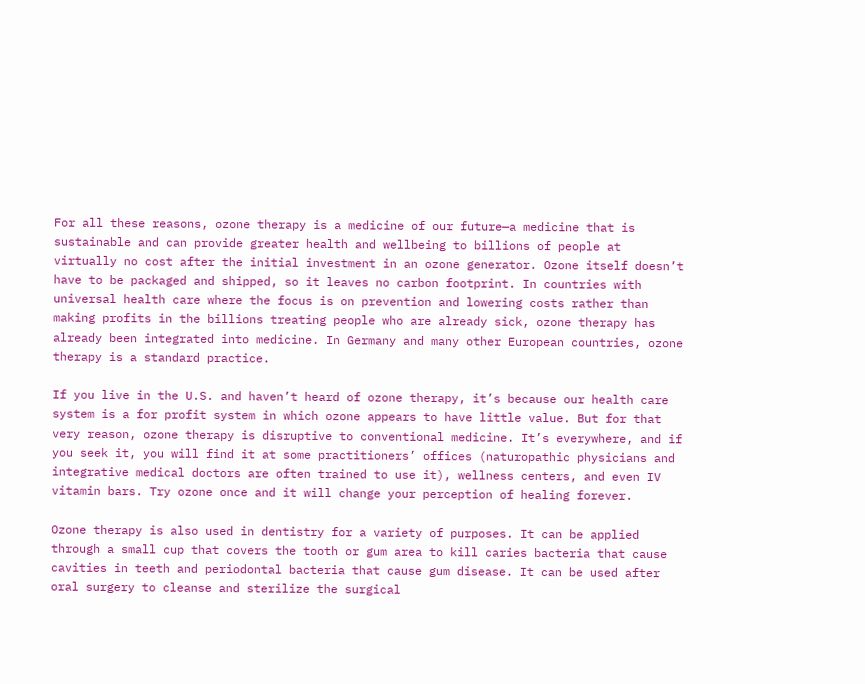For all these reasons, ozone therapy is a medicine of our future—a medicine that is sustainable and can provide greater health and wellbeing to billions of people at virtually no cost after the initial investment in an ozone generator. Ozone itself doesn’t have to be packaged and shipped, so it leaves no carbon footprint. In countries with universal health care where the focus is on prevention and lowering costs rather than making profits in the billions treating people who are already sick, ozone therapy has already been integrated into medicine. In Germany and many other European countries, ozone therapy is a standard practice.

If you live in the U.S. and haven’t heard of ozone therapy, it’s because our health care system is a for profit system in which ozone appears to have little value. But for that very reason, ozone therapy is disruptive to conventional medicine. It’s everywhere, and if you seek it, you will find it at some practitioners’ offices (naturopathic physicians and integrative medical doctors are often trained to use it), wellness centers, and even IV vitamin bars. Try ozone once and it will change your perception of healing forever.

Ozone therapy is also used in dentistry for a variety of purposes. It can be applied through a small cup that covers the tooth or gum area to kill caries bacteria that cause cavities in teeth and periodontal bacteria that cause gum disease. It can be used after oral surgery to cleanse and sterilize the surgical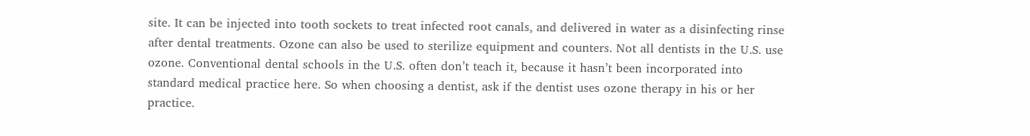site. It can be injected into tooth sockets to treat infected root canals, and delivered in water as a disinfecting rinse after dental treatments. Ozone can also be used to sterilize equipment and counters. Not all dentists in the U.S. use ozone. Conventional dental schools in the U.S. often don’t teach it, because it hasn’t been incorporated into standard medical practice here. So when choosing a dentist, ask if the dentist uses ozone therapy in his or her practice.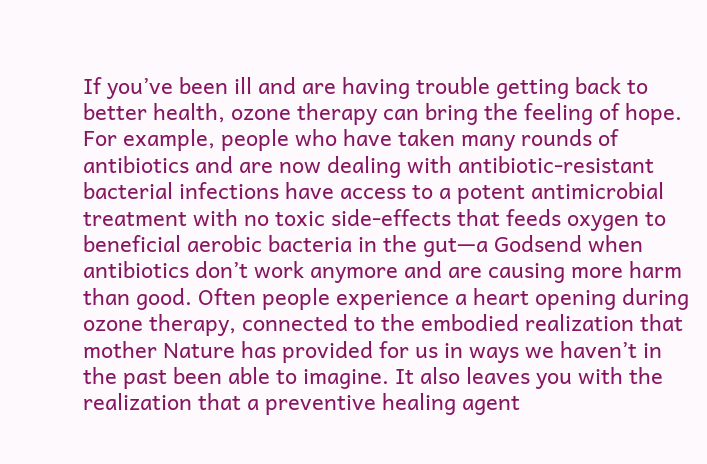If you’ve been ill and are having trouble getting back to better health, ozone therapy can bring the feeling of hope. For example, people who have taken many rounds of antibiotics and are now dealing with antibiotic-resistant bacterial infections have access to a potent antimicrobial treatment with no toxic side-effects that feeds oxygen to beneficial aerobic bacteria in the gut—a Godsend when antibiotics don’t work anymore and are causing more harm than good. Often people experience a heart opening during ozone therapy, connected to the embodied realization that mother Nature has provided for us in ways we haven’t in the past been able to imagine. It also leaves you with the realization that a preventive healing agent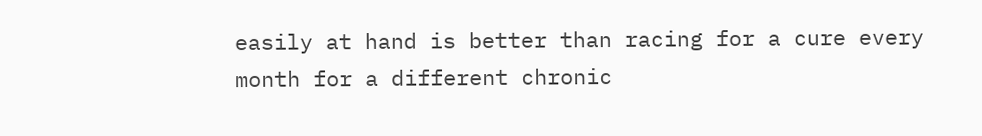easily at hand is better than racing for a cure every month for a different chronic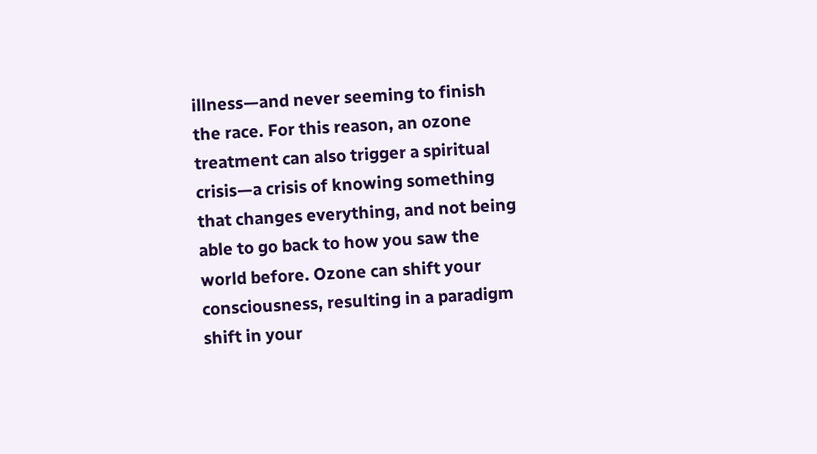illness—and never seeming to finish the race. For this reason, an ozone treatment can also trigger a spiritual crisis—a crisis of knowing something that changes everything, and not being able to go back to how you saw the world before. Ozone can shift your consciousness, resulting in a paradigm shift in your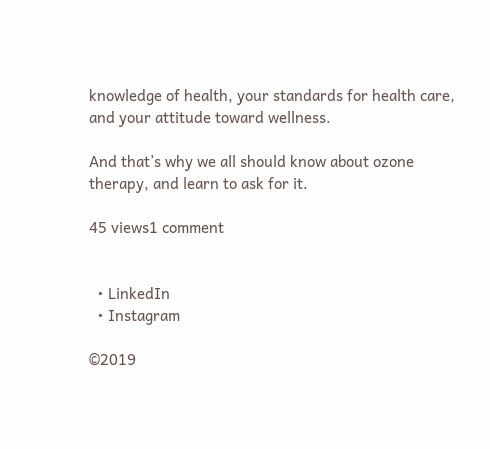knowledge of health, your standards for health care, and your attitude toward wellness.

And that’s why we all should know about ozone therapy, and learn to ask for it.

45 views1 comment


  • LinkedIn
  • Instagram

©2019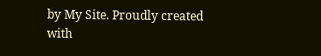by My Site. Proudly created with